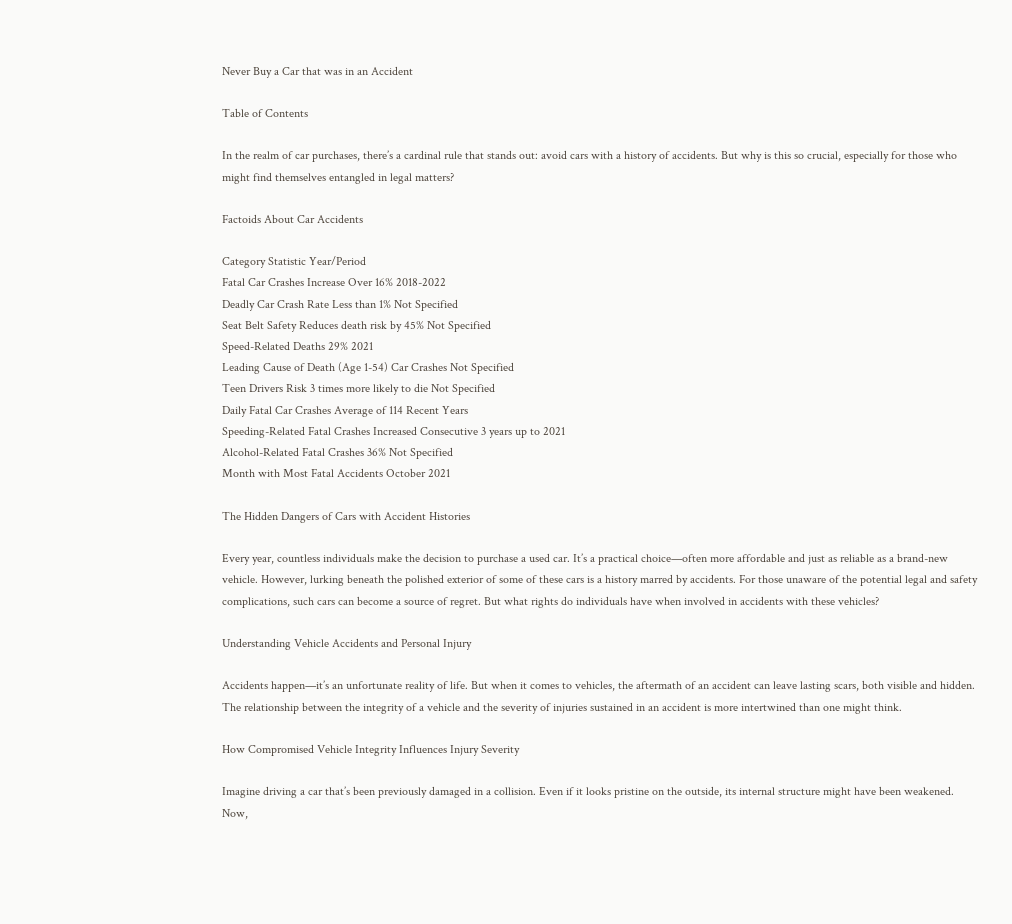Never Buy a Car that was in an Accident

Table of Contents

In the realm of car purchases, there’s a cardinal rule that stands out: avoid cars with a history of accidents. But why is this so crucial, especially for those who might find themselves entangled in legal matters?

Factoids About Car Accidents

Category Statistic Year/Period
Fatal Car Crashes Increase Over 16% 2018-2022
Deadly Car Crash Rate Less than 1% Not Specified
Seat Belt Safety Reduces death risk by 45% Not Specified
Speed-Related Deaths 29% 2021
Leading Cause of Death (Age 1-54) Car Crashes Not Specified
Teen Drivers Risk 3 times more likely to die Not Specified
Daily Fatal Car Crashes Average of 114 Recent Years
Speeding-Related Fatal Crashes Increased Consecutive 3 years up to 2021
Alcohol-Related Fatal Crashes 36% Not Specified
Month with Most Fatal Accidents October 2021

The Hidden Dangers of Cars with Accident Histories

Every year, countless individuals make the decision to purchase a used car. It’s a practical choice—often more affordable and just as reliable as a brand-new vehicle. However, lurking beneath the polished exterior of some of these cars is a history marred by accidents. For those unaware of the potential legal and safety complications, such cars can become a source of regret. But what rights do individuals have when involved in accidents with these vehicles?

Understanding Vehicle Accidents and Personal Injury

Accidents happen—it’s an unfortunate reality of life. But when it comes to vehicles, the aftermath of an accident can leave lasting scars, both visible and hidden. The relationship between the integrity of a vehicle and the severity of injuries sustained in an accident is more intertwined than one might think.

How Compromised Vehicle Integrity Influences Injury Severity

Imagine driving a car that’s been previously damaged in a collision. Even if it looks pristine on the outside, its internal structure might have been weakened. Now,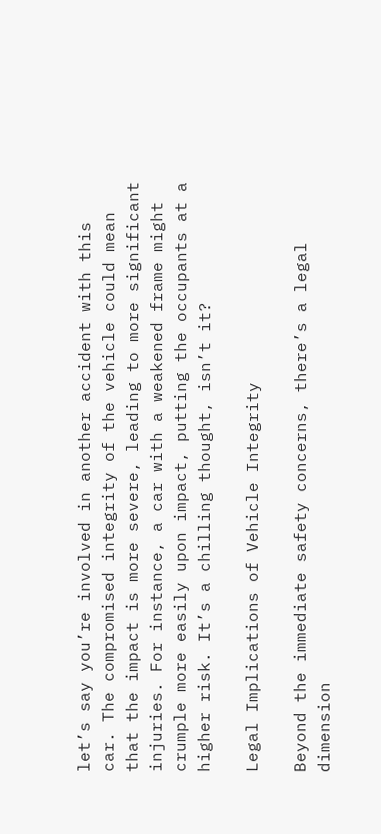let’s say you’re involved in another accident with this car. The compromised integrity of the vehicle could mean that the impact is more severe, leading to more significant injuries. For instance, a car with a weakened frame might crumple more easily upon impact, putting the occupants at a higher risk. It’s a chilling thought, isn’t it?

Legal Implications of Vehicle Integrity

Beyond the immediate safety concerns, there’s a legal dimension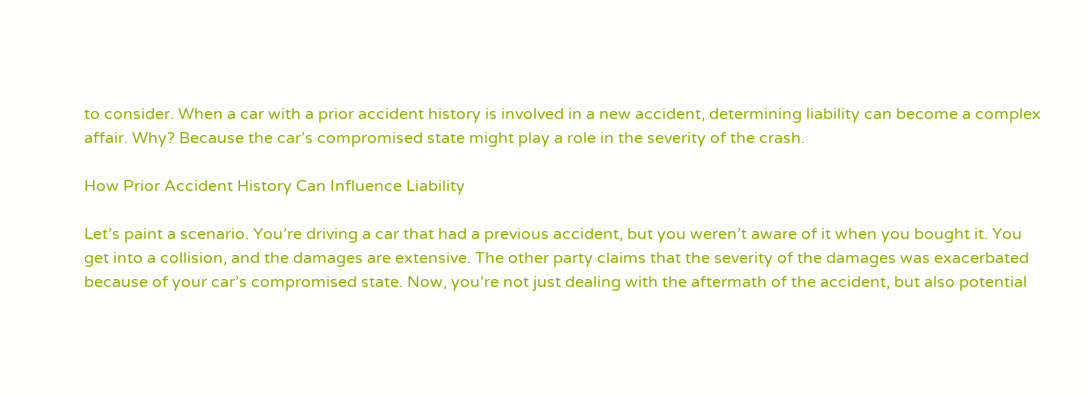to consider. When a car with a prior accident history is involved in a new accident, determining liability can become a complex affair. Why? Because the car’s compromised state might play a role in the severity of the crash.

How Prior Accident History Can Influence Liability

Let’s paint a scenario. You’re driving a car that had a previous accident, but you weren’t aware of it when you bought it. You get into a collision, and the damages are extensive. The other party claims that the severity of the damages was exacerbated because of your car’s compromised state. Now, you’re not just dealing with the aftermath of the accident, but also potential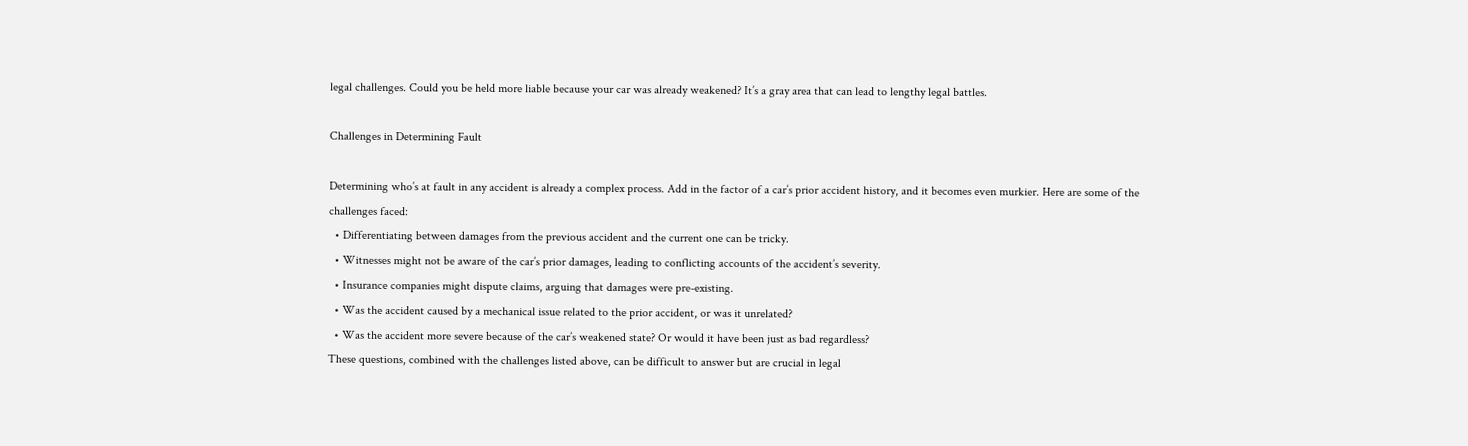legal challenges. Could you be held more liable because your car was already weakened? It’s a gray area that can lead to lengthy legal battles.

Challenges in Determining Fault

Determining who’s at fault in any accident is already a complex process. Add in the factor of a car’s prior accident history, and it becomes even murkier. Here are some of the challenges faced:
  • Differentiating between damages from the previous accident and the current one can be tricky.
  • Witnesses might not be aware of the car’s prior damages, leading to conflicting accounts of the accident’s severity.
  • Insurance companies might dispute claims, arguing that damages were pre-existing.
  • Was the accident caused by a mechanical issue related to the prior accident, or was it unrelated?
  • Was the accident more severe because of the car’s weakened state? Or would it have been just as bad regardless?
These questions, combined with the challenges listed above, can be difficult to answer but are crucial in legal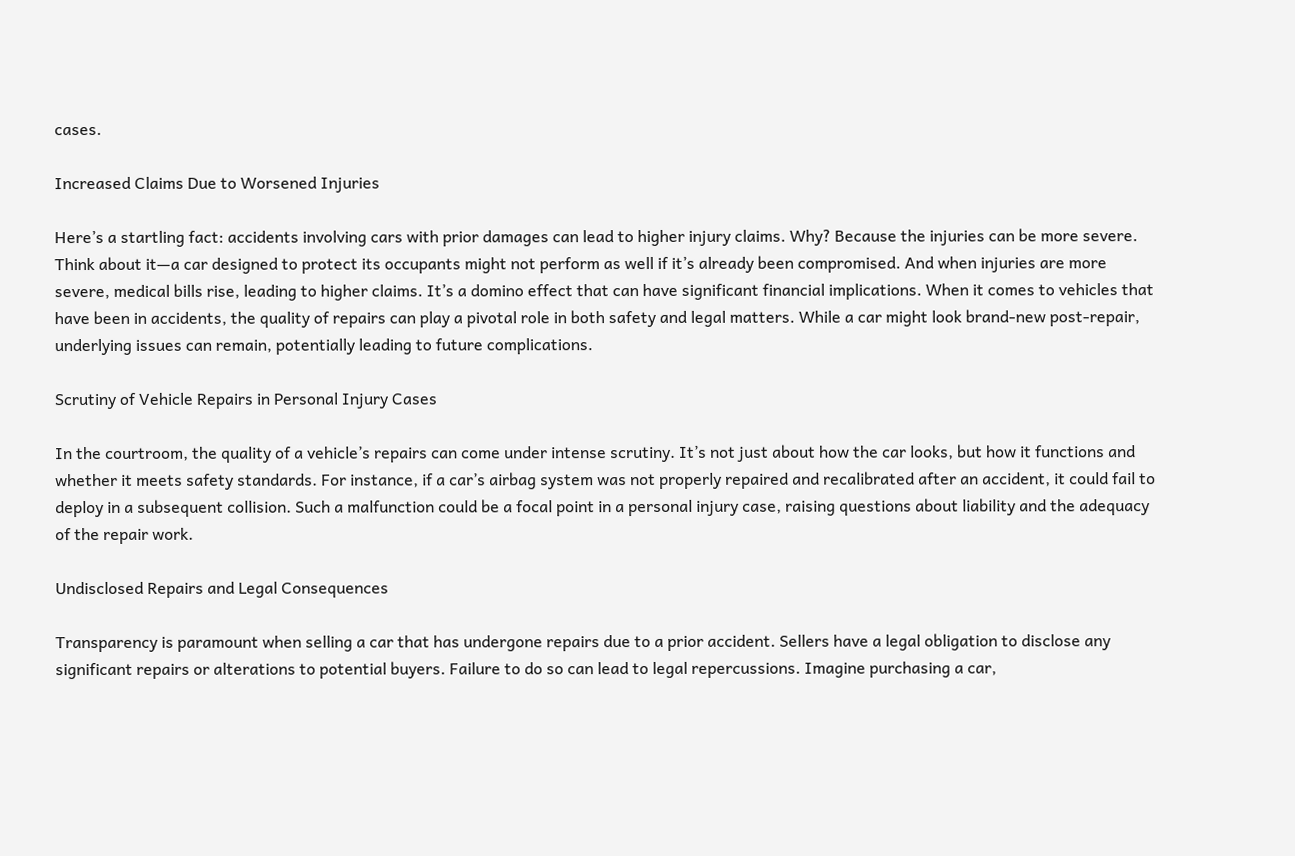cases.

Increased Claims Due to Worsened Injuries

Here’s a startling fact: accidents involving cars with prior damages can lead to higher injury claims. Why? Because the injuries can be more severe. Think about it—a car designed to protect its occupants might not perform as well if it’s already been compromised. And when injuries are more severe, medical bills rise, leading to higher claims. It’s a domino effect that can have significant financial implications. When it comes to vehicles that have been in accidents, the quality of repairs can play a pivotal role in both safety and legal matters. While a car might look brand-new post-repair, underlying issues can remain, potentially leading to future complications.

Scrutiny of Vehicle Repairs in Personal Injury Cases

In the courtroom, the quality of a vehicle’s repairs can come under intense scrutiny. It’s not just about how the car looks, but how it functions and whether it meets safety standards. For instance, if a car’s airbag system was not properly repaired and recalibrated after an accident, it could fail to deploy in a subsequent collision. Such a malfunction could be a focal point in a personal injury case, raising questions about liability and the adequacy of the repair work.

Undisclosed Repairs and Legal Consequences

Transparency is paramount when selling a car that has undergone repairs due to a prior accident. Sellers have a legal obligation to disclose any significant repairs or alterations to potential buyers. Failure to do so can lead to legal repercussions. Imagine purchasing a car,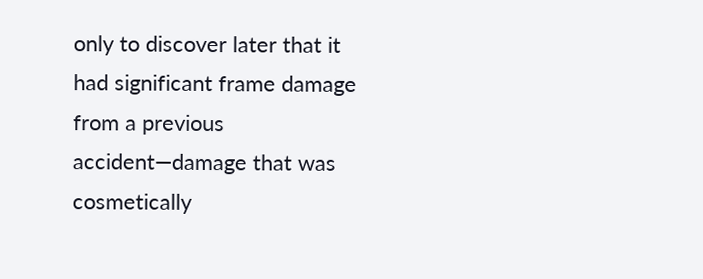only to discover later that it had significant frame damage from a previous accident—damage that was cosmetically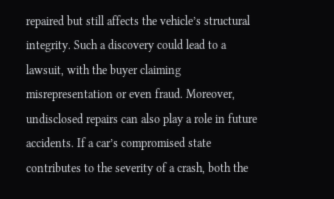repaired but still affects the vehicle’s structural integrity. Such a discovery could lead to a lawsuit, with the buyer claiming misrepresentation or even fraud. Moreover, undisclosed repairs can also play a role in future accidents. If a car’s compromised state contributes to the severity of a crash, both the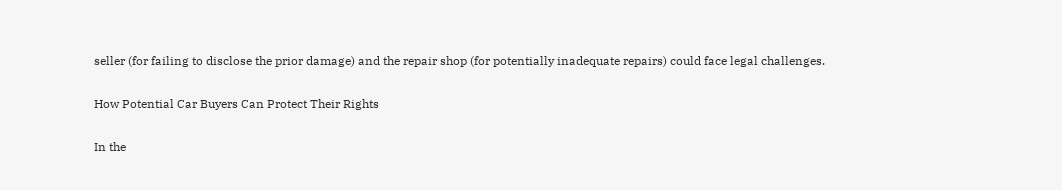seller (for failing to disclose the prior damage) and the repair shop (for potentially inadequate repairs) could face legal challenges.

How Potential Car Buyers Can Protect Their Rights

In the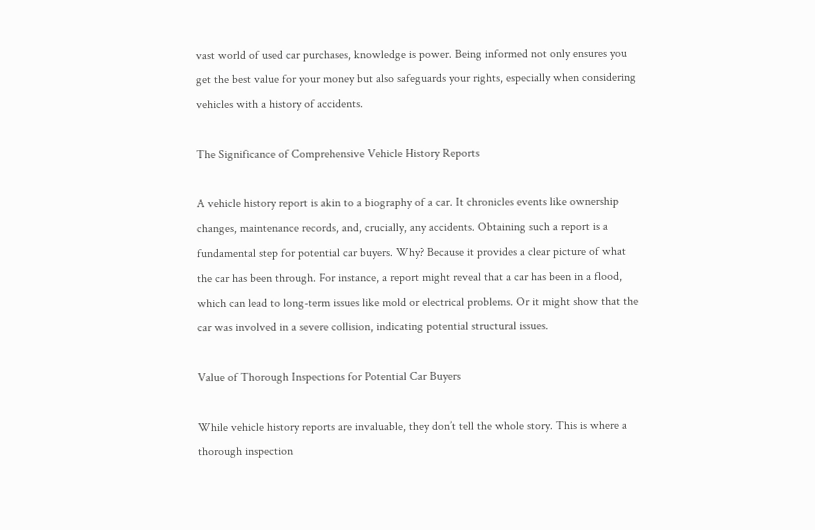vast world of used car purchases, knowledge is power. Being informed not only ensures you get the best value for your money but also safeguards your rights, especially when considering vehicles with a history of accidents.

The Significance of Comprehensive Vehicle History Reports

A vehicle history report is akin to a biography of a car. It chronicles events like ownership changes, maintenance records, and, crucially, any accidents. Obtaining such a report is a fundamental step for potential car buyers. Why? Because it provides a clear picture of what the car has been through. For instance, a report might reveal that a car has been in a flood, which can lead to long-term issues like mold or electrical problems. Or it might show that the car was involved in a severe collision, indicating potential structural issues.

Value of Thorough Inspections for Potential Car Buyers

While vehicle history reports are invaluable, they don’t tell the whole story. This is where a thorough inspection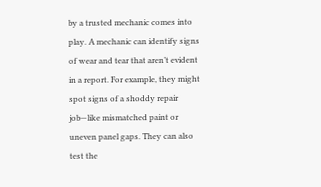by a trusted mechanic comes into play. A mechanic can identify signs of wear and tear that aren’t evident in a report. For example, they might spot signs of a shoddy repair job—like mismatched paint or uneven panel gaps. They can also test the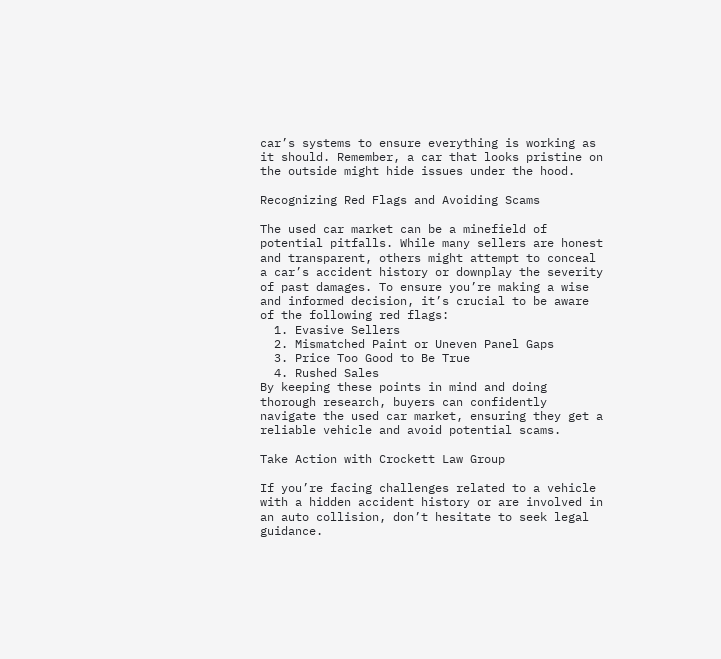car’s systems to ensure everything is working as it should. Remember, a car that looks pristine on the outside might hide issues under the hood.

Recognizing Red Flags and Avoiding Scams

The used car market can be a minefield of potential pitfalls. While many sellers are honest and transparent, others might attempt to conceal a car’s accident history or downplay the severity of past damages. To ensure you’re making a wise and informed decision, it’s crucial to be aware of the following red flags:
  1. Evasive Sellers
  2. Mismatched Paint or Uneven Panel Gaps
  3. Price Too Good to Be True
  4. Rushed Sales
By keeping these points in mind and doing thorough research, buyers can confidently navigate the used car market, ensuring they get a reliable vehicle and avoid potential scams.

Take Action with Crockett Law Group

If you’re facing challenges related to a vehicle with a hidden accident history or are involved in an auto collision, don’t hesitate to seek legal guidance.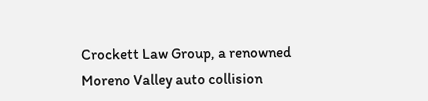Crockett Law Group, a renowned Moreno Valley auto collision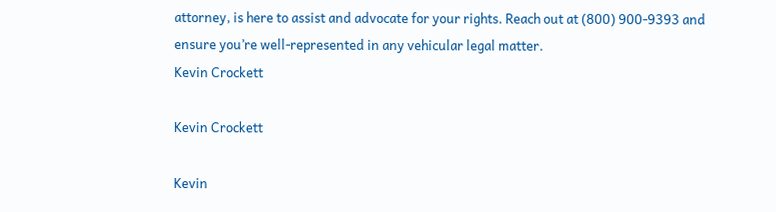attorney, is here to assist and advocate for your rights. Reach out at (800) 900-9393 and ensure you’re well-represented in any vehicular legal matter.
Kevin Crockett

Kevin Crockett

Kevin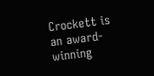Crockett is an award-winning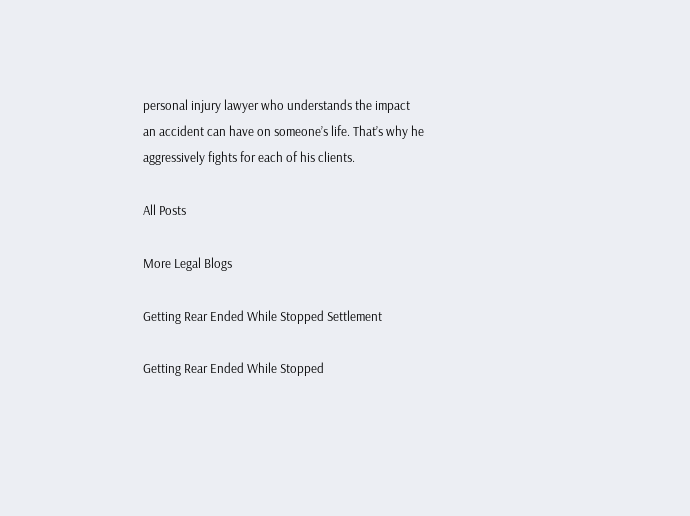personal injury lawyer who understands the impact an accident can have on someone’s life. That’s why he aggressively fights for each of his clients.

All Posts

More Legal Blogs

Getting Rear Ended While Stopped Settlement

Getting Rear Ended While Stopped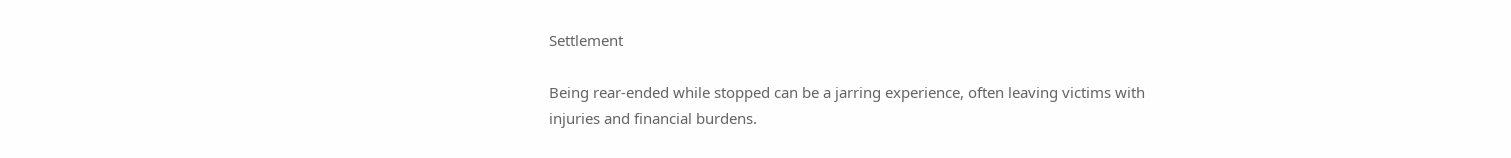Settlement

Being rear-ended while stopped can be a jarring experience, often leaving victims with injuries and financial burdens.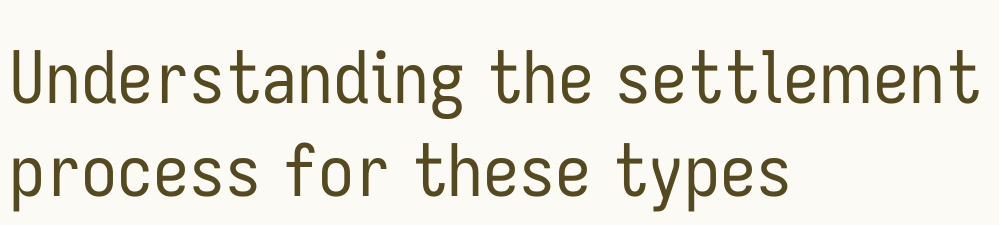Understanding the settlement process for these types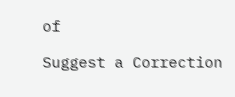of

Suggest a Correction